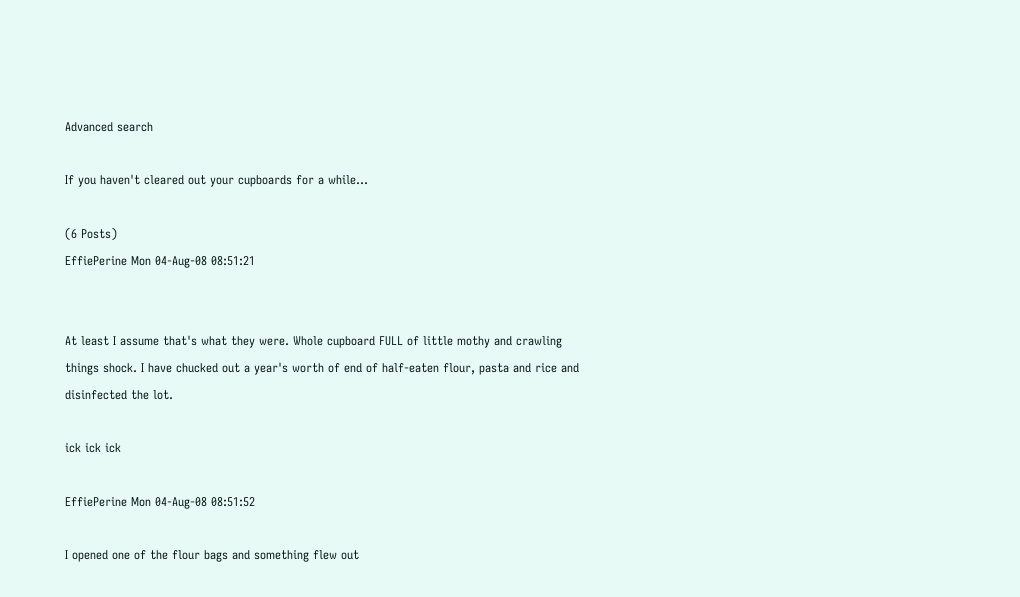Advanced search

If you haven't cleared out your cupboards for a while...

(6 Posts)
EffiePerine Mon 04-Aug-08 08:51:21


At least I assume that's what they were. Whole cupboard FULL of little mothy and crawling things shock. I have chucked out a year's worth of end of half-eaten flour, pasta and rice and disinfected the lot.

ick ick ick

EffiePerine Mon 04-Aug-08 08:51:52

I opened one of the flour bags and something flew out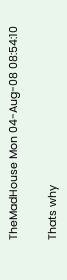TheMadHouse Mon 04-Aug-08 08:54:10

Thats why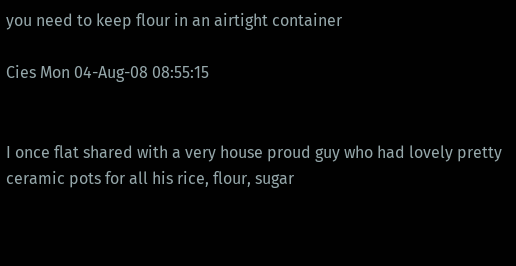you need to keep flour in an airtight container

Cies Mon 04-Aug-08 08:55:15


I once flat shared with a very house proud guy who had lovely pretty ceramic pots for all his rice, flour, sugar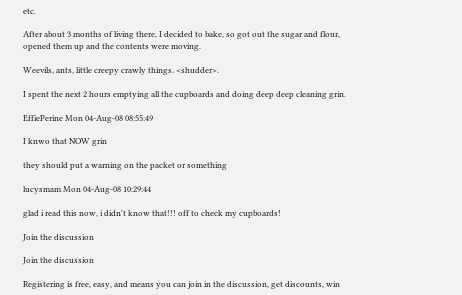etc.

After about 3 months of living there, I decided to bake, so got out the sugar and flour, opened them up and the contents were moving.

Weevils, ants, little creepy crawly things. <shudder>.

I spent the next 2 hours emptying all the cupboards and doing deep deep cleaning grin.

EffiePerine Mon 04-Aug-08 08:55:49

I knwo that NOW grin

they should put a warning on the packet or something

lucysmam Mon 04-Aug-08 10:29:44

glad i read this now, i didn't know that!!! off to check my cupboards!

Join the discussion

Join the discussion

Registering is free, easy, and means you can join in the discussion, get discounts, win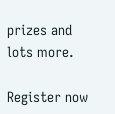prizes and lots more.

Register now